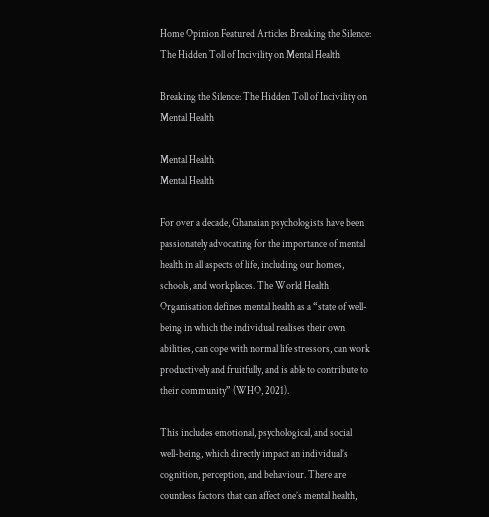Home Opinion Featured Articles Breaking the Silence: The Hidden Toll of Incivility on Mental Health

Breaking the Silence: The Hidden Toll of Incivility on Mental Health

Mental Health
Mental Health

For over a decade, Ghanaian psychologists have been passionately advocating for the importance of mental health in all aspects of life, including our homes, schools, and workplaces. The World Health Organisation defines mental health as a “state of well-being in which the individual realises their own abilities, can cope with normal life stressors, can work productively and fruitfully, and is able to contribute to their community” (WHO, 2021).

This includes emotional, psychological, and social well-being, which directly impact an individual’s cognition, perception, and behaviour. There are countless factors that can affect one’s mental health,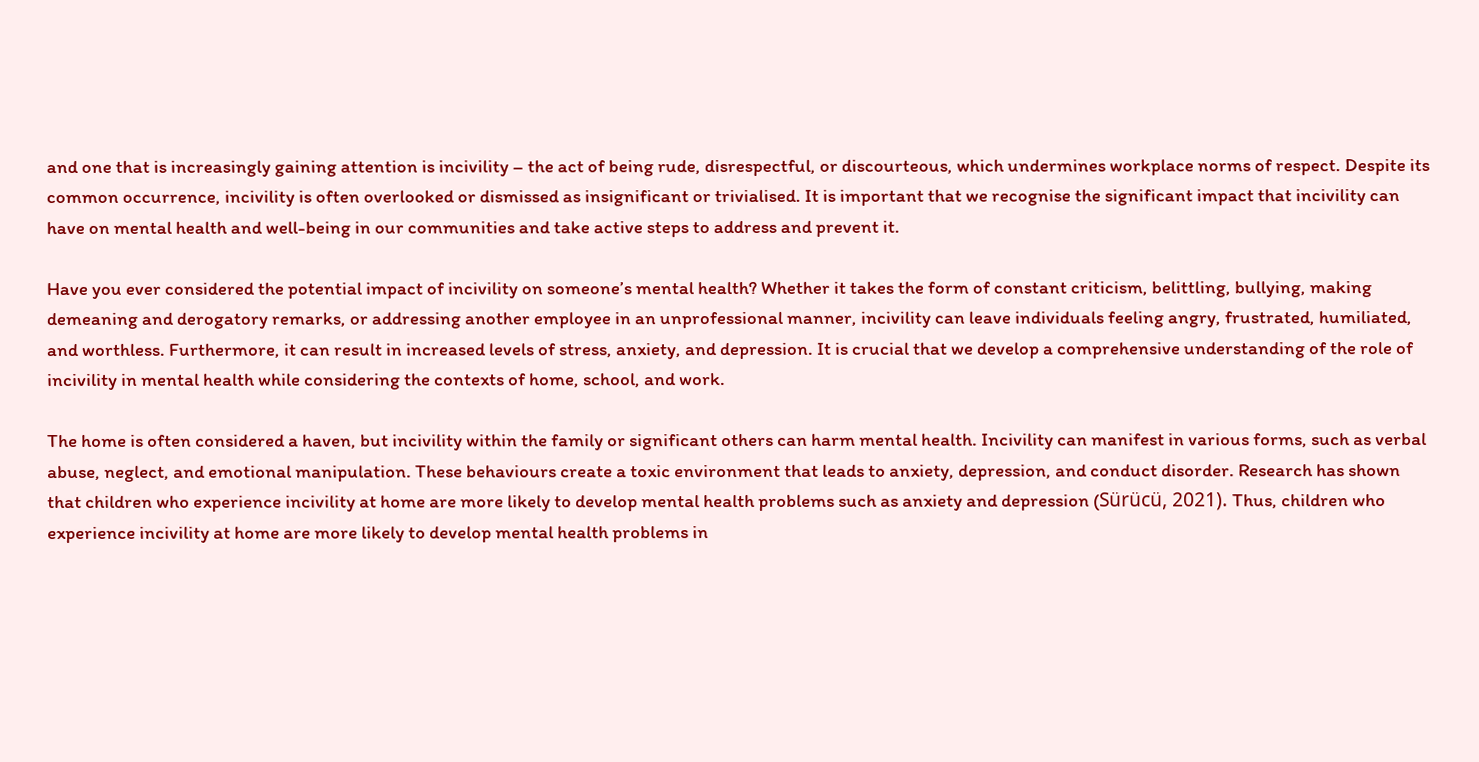and one that is increasingly gaining attention is incivility – the act of being rude, disrespectful, or discourteous, which undermines workplace norms of respect. Despite its common occurrence, incivility is often overlooked or dismissed as insignificant or trivialised. It is important that we recognise the significant impact that incivility can have on mental health and well-being in our communities and take active steps to address and prevent it.

Have you ever considered the potential impact of incivility on someone’s mental health? Whether it takes the form of constant criticism, belittling, bullying, making demeaning and derogatory remarks, or addressing another employee in an unprofessional manner, incivility can leave individuals feeling angry, frustrated, humiliated, and worthless. Furthermore, it can result in increased levels of stress, anxiety, and depression. It is crucial that we develop a comprehensive understanding of the role of incivility in mental health while considering the contexts of home, school, and work.

The home is often considered a haven, but incivility within the family or significant others can harm mental health. Incivility can manifest in various forms, such as verbal abuse, neglect, and emotional manipulation. These behaviours create a toxic environment that leads to anxiety, depression, and conduct disorder. Research has shown that children who experience incivility at home are more likely to develop mental health problems such as anxiety and depression (Sürücü, 2021). Thus, children who experience incivility at home are more likely to develop mental health problems in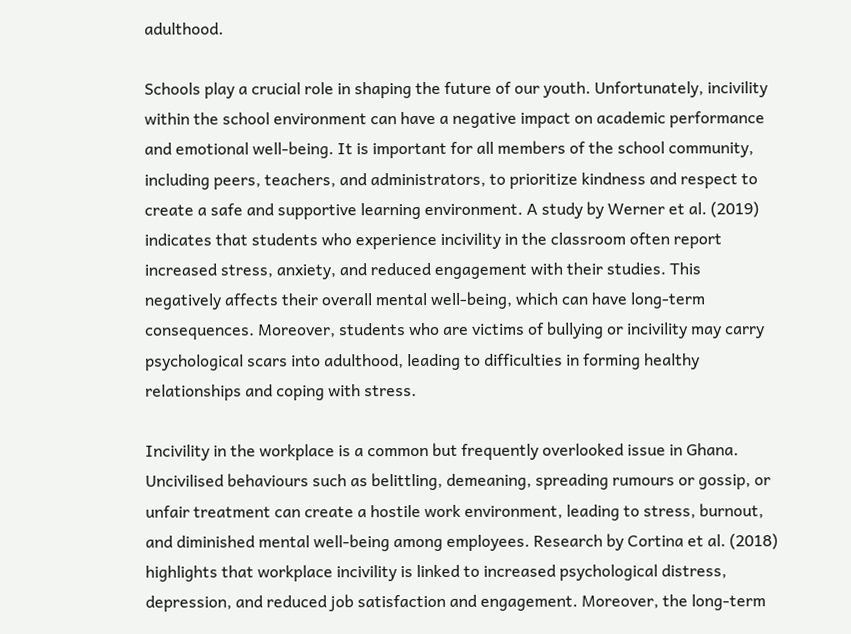adulthood.

Schools play a crucial role in shaping the future of our youth. Unfortunately, incivility within the school environment can have a negative impact on academic performance and emotional well-being. It is important for all members of the school community, including peers, teachers, and administrators, to prioritize kindness and respect to create a safe and supportive learning environment. A study by Werner et al. (2019) indicates that students who experience incivility in the classroom often report increased stress, anxiety, and reduced engagement with their studies. This negatively affects their overall mental well-being, which can have long-term consequences. Moreover, students who are victims of bullying or incivility may carry psychological scars into adulthood, leading to difficulties in forming healthy relationships and coping with stress.

Incivility in the workplace is a common but frequently overlooked issue in Ghana. Uncivilised behaviours such as belittling, demeaning, spreading rumours or gossip, or unfair treatment can create a hostile work environment, leading to stress, burnout, and diminished mental well-being among employees. Research by Cortina et al. (2018) highlights that workplace incivility is linked to increased psychological distress, depression, and reduced job satisfaction and engagement. Moreover, the long-term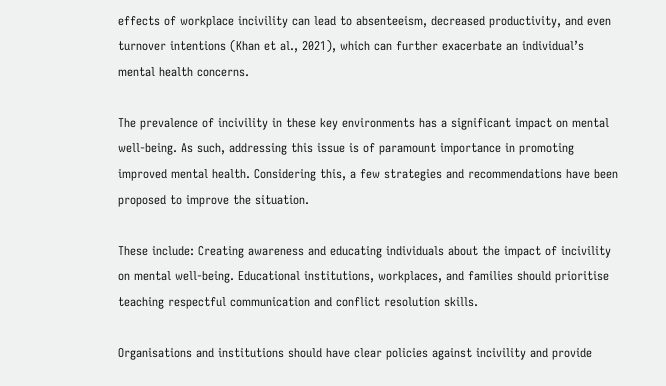effects of workplace incivility can lead to absenteeism, decreased productivity, and even turnover intentions (Khan et al., 2021), which can further exacerbate an individual’s mental health concerns.

The prevalence of incivility in these key environments has a significant impact on mental well-being. As such, addressing this issue is of paramount importance in promoting improved mental health. Considering this, a few strategies and recommendations have been proposed to improve the situation.

These include: Creating awareness and educating individuals about the impact of incivility on mental well-being. Educational institutions, workplaces, and families should prioritise teaching respectful communication and conflict resolution skills.

Organisations and institutions should have clear policies against incivility and provide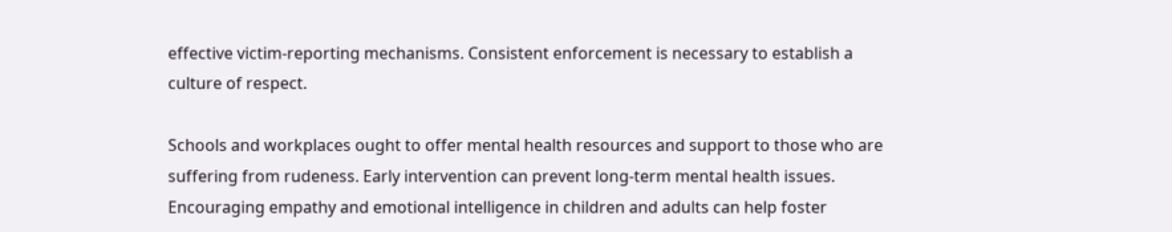effective victim-reporting mechanisms. Consistent enforcement is necessary to establish a culture of respect.

Schools and workplaces ought to offer mental health resources and support to those who are suffering from rudeness. Early intervention can prevent long-term mental health issues.
Encouraging empathy and emotional intelligence in children and adults can help foster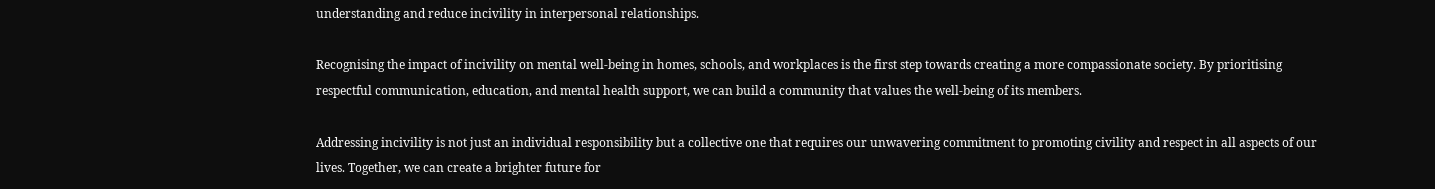understanding and reduce incivility in interpersonal relationships.

Recognising the impact of incivility on mental well-being in homes, schools, and workplaces is the first step towards creating a more compassionate society. By prioritising respectful communication, education, and mental health support, we can build a community that values the well-being of its members.

Addressing incivility is not just an individual responsibility but a collective one that requires our unwavering commitment to promoting civility and respect in all aspects of our lives. Together, we can create a brighter future for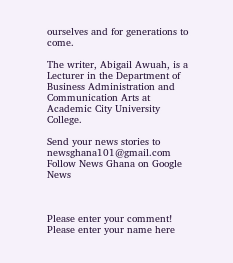ourselves and for generations to come.

The writer, Abigail Awuah, is a Lecturer in the Department of Business Administration and Communication Arts at Academic City University College.

Send your news stories to newsghana101@gmail.com Follow News Ghana on Google News



Please enter your comment!
Please enter your name here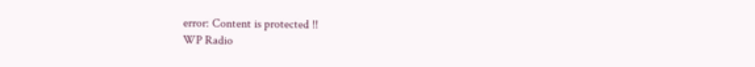error: Content is protected !!
WP Radio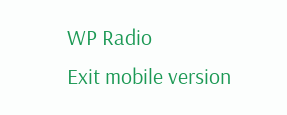WP Radio
Exit mobile version